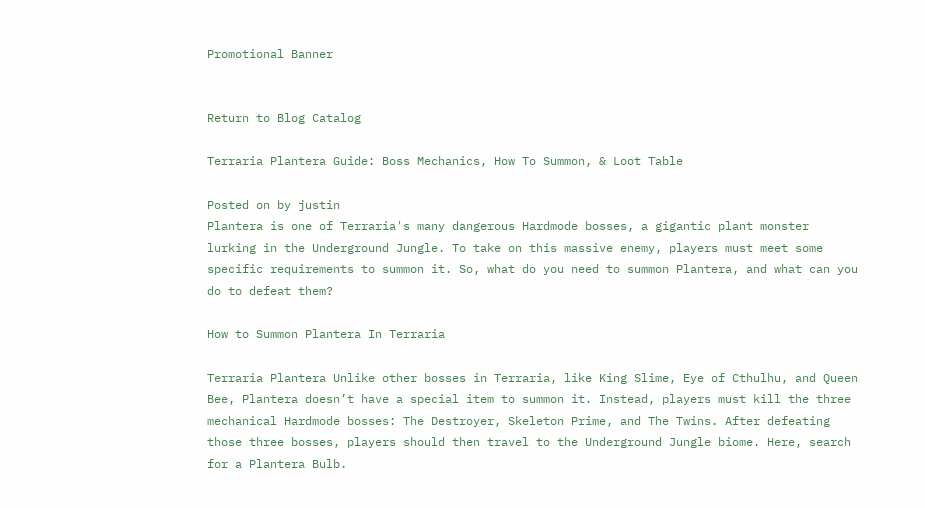Promotional Banner


Return to Blog Catalog

Terraria Plantera Guide: Boss Mechanics, How To Summon, & Loot Table

Posted on by justin
Plantera is one of Terraria's many dangerous Hardmode bosses, a gigantic plant monster lurking in the Underground Jungle. To take on this massive enemy, players must meet some specific requirements to summon it. So, what do you need to summon Plantera, and what can you do to defeat them?

How to Summon Plantera In Terraria

Terraria Plantera Unlike other bosses in Terraria, like King Slime, Eye of Cthulhu, and Queen Bee, Plantera doesn’t have a special item to summon it. Instead, players must kill the three mechanical Hardmode bosses: The Destroyer, Skeleton Prime, and The Twins. After defeating those three bosses, players should then travel to the Underground Jungle biome. Here, search for a Plantera Bulb.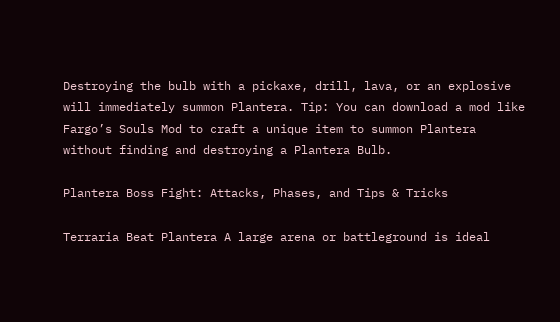Destroying the bulb with a pickaxe, drill, lava, or an explosive will immediately summon Plantera. Tip: You can download a mod like Fargo’s Souls Mod to craft a unique item to summon Plantera without finding and destroying a Plantera Bulb.

Plantera Boss Fight: Attacks, Phases, and Tips & Tricks

Terraria Beat Plantera A large arena or battleground is ideal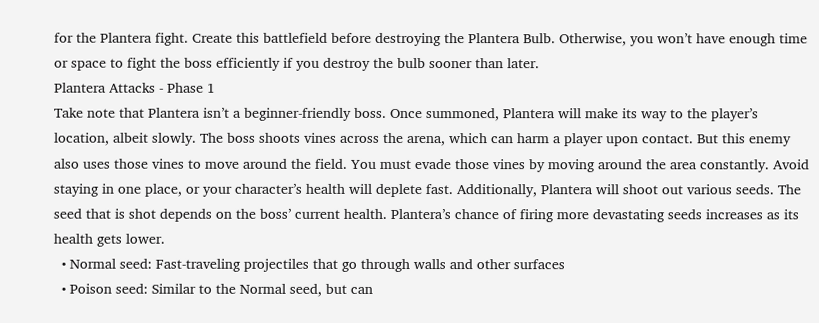for the Plantera fight. Create this battlefield before destroying the Plantera Bulb. Otherwise, you won’t have enough time or space to fight the boss efficiently if you destroy the bulb sooner than later.
Plantera Attacks - Phase 1
Take note that Plantera isn’t a beginner-friendly boss. Once summoned, Plantera will make its way to the player’s location, albeit slowly. The boss shoots vines across the arena, which can harm a player upon contact. But this enemy also uses those vines to move around the field. You must evade those vines by moving around the area constantly. Avoid staying in one place, or your character’s health will deplete fast. Additionally, Plantera will shoot out various seeds. The seed that is shot depends on the boss’ current health. Plantera’s chance of firing more devastating seeds increases as its health gets lower.
  • Normal seed: Fast-traveling projectiles that go through walls and other surfaces
  • Poison seed: Similar to the Normal seed, but can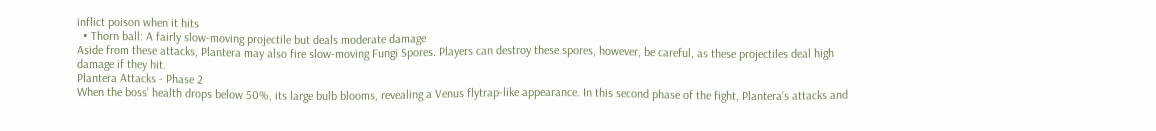inflict poison when it hits
  • Thorn ball: A fairly slow-moving projectile but deals moderate damage
Aside from these attacks, Plantera may also fire slow-moving Fungi Spores. Players can destroy these spores, however, be careful, as these projectiles deal high damage if they hit.
Plantera Attacks - Phase 2
When the boss’ health drops below 50%, its large bulb blooms, revealing a Venus flytrap-like appearance. In this second phase of the fight, Plantera’s attacks and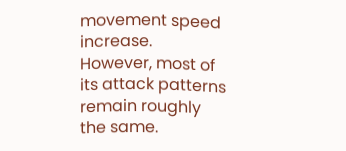movement speed increase. However, most of its attack patterns remain roughly the same.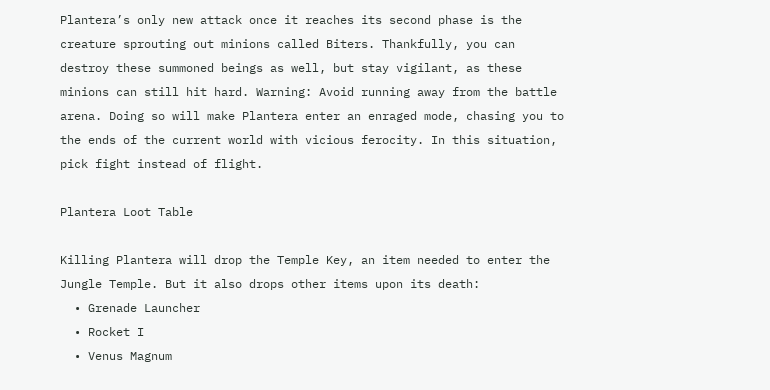Plantera’s only new attack once it reaches its second phase is the creature sprouting out minions called Biters. Thankfully, you can destroy these summoned beings as well, but stay vigilant, as these minions can still hit hard. Warning: Avoid running away from the battle arena. Doing so will make Plantera enter an enraged mode, chasing you to the ends of the current world with vicious ferocity. In this situation, pick fight instead of flight.

Plantera Loot Table

Killing Plantera will drop the Temple Key, an item needed to enter the Jungle Temple. But it also drops other items upon its death:
  • Grenade Launcher
  • Rocket I
  • Venus Magnum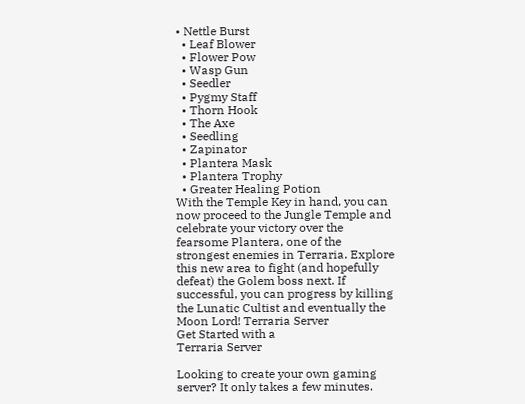• Nettle Burst
  • Leaf Blower
  • Flower Pow
  • Wasp Gun
  • Seedler
  • Pygmy Staff
  • Thorn Hook
  • The Axe
  • Seedling
  • Zapinator
  • Plantera Mask
  • Plantera Trophy
  • Greater Healing Potion
With the Temple Key in hand, you can now proceed to the Jungle Temple and celebrate your victory over the fearsome Plantera, one of the strongest enemies in Terraria. Explore this new area to fight (and hopefully defeat) the Golem boss next. If successful, you can progress by killing the Lunatic Cultist and eventually the Moon Lord! Terraria Server
Get Started with a
Terraria Server

Looking to create your own gaming server? It only takes a few minutes.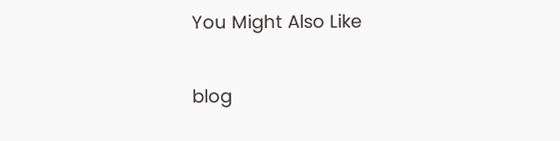You Might Also Like

blog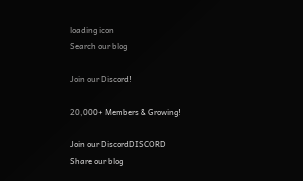loading icon
Search our blog

Join our Discord!

20,000+ Members & Growing!

Join our DiscordDISCORD
Share our blog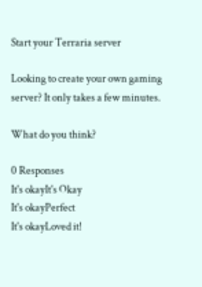Start your Terraria server

Looking to create your own gaming server? It only takes a few minutes.

What do you think?

0 Responses
It's okayIt's Okay
It's okayPerfect
It's okayLoved it!